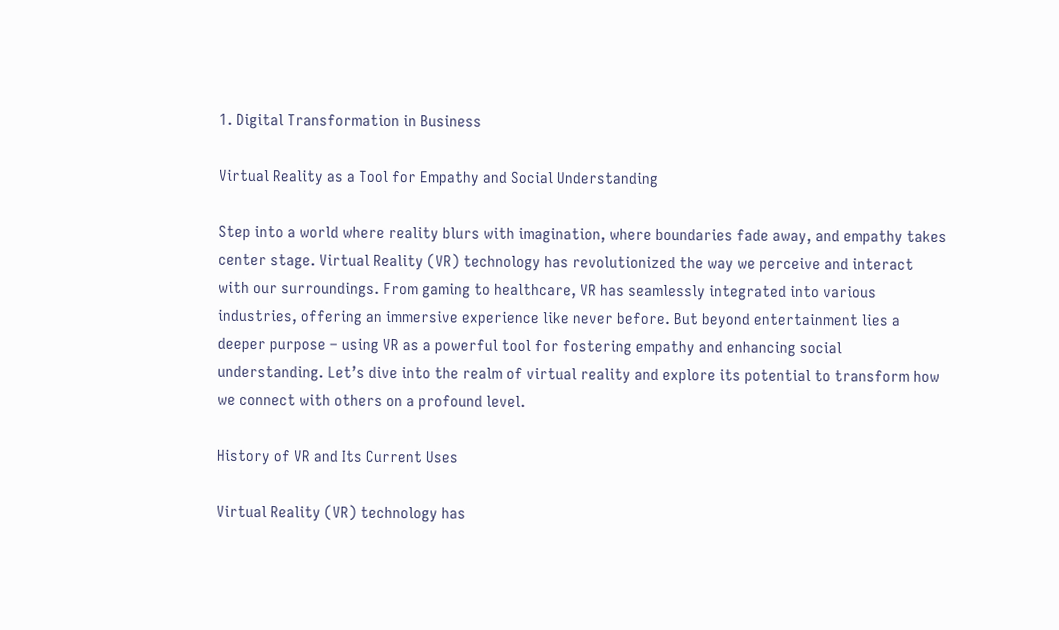1. Digital Transformation in Business

Virtual Reality as a Tool for Empathy and Social Understanding

Step into a world where reality blurs with imagination, where boundaries fade away, and empathy takes center stage. Virtual Reality (VR) technology has revolutionized the way we perceive and interact with our surroundings. From gaming to healthcare, VR has seamlessly integrated into various industries, offering an immersive experience like never before. But beyond entertainment lies a deeper purpose – using VR as a powerful tool for fostering empathy and enhancing social understanding. Let’s dive into the realm of virtual reality and explore its potential to transform how we connect with others on a profound level.

History of VR and Its Current Uses

Virtual Reality (VR) technology has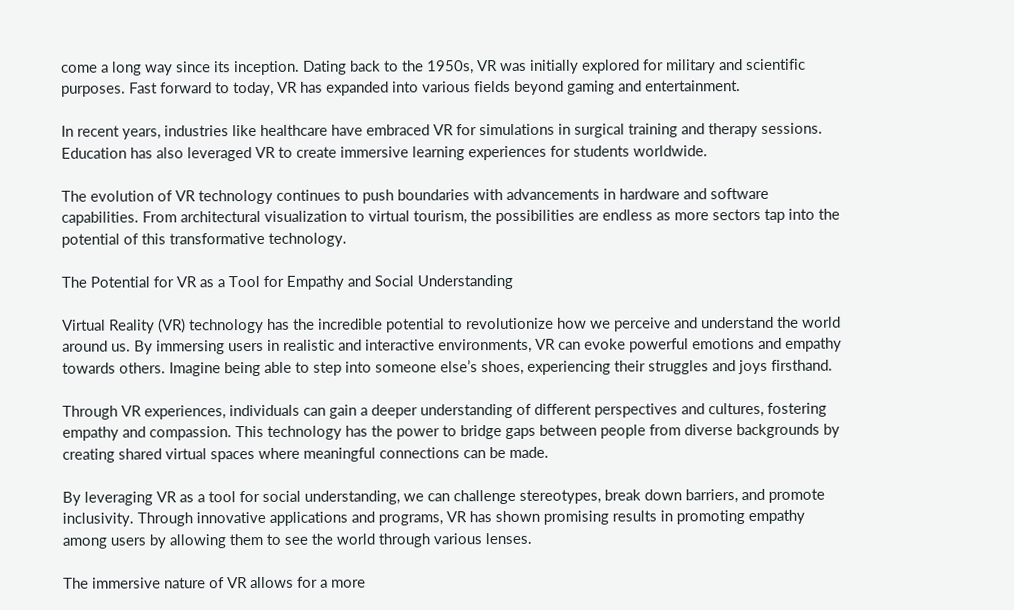come a long way since its inception. Dating back to the 1950s, VR was initially explored for military and scientific purposes. Fast forward to today, VR has expanded into various fields beyond gaming and entertainment.

In recent years, industries like healthcare have embraced VR for simulations in surgical training and therapy sessions. Education has also leveraged VR to create immersive learning experiences for students worldwide.

The evolution of VR technology continues to push boundaries with advancements in hardware and software capabilities. From architectural visualization to virtual tourism, the possibilities are endless as more sectors tap into the potential of this transformative technology.

The Potential for VR as a Tool for Empathy and Social Understanding

Virtual Reality (VR) technology has the incredible potential to revolutionize how we perceive and understand the world around us. By immersing users in realistic and interactive environments, VR can evoke powerful emotions and empathy towards others. Imagine being able to step into someone else’s shoes, experiencing their struggles and joys firsthand.

Through VR experiences, individuals can gain a deeper understanding of different perspectives and cultures, fostering empathy and compassion. This technology has the power to bridge gaps between people from diverse backgrounds by creating shared virtual spaces where meaningful connections can be made.

By leveraging VR as a tool for social understanding, we can challenge stereotypes, break down barriers, and promote inclusivity. Through innovative applications and programs, VR has shown promising results in promoting empathy among users by allowing them to see the world through various lenses.

The immersive nature of VR allows for a more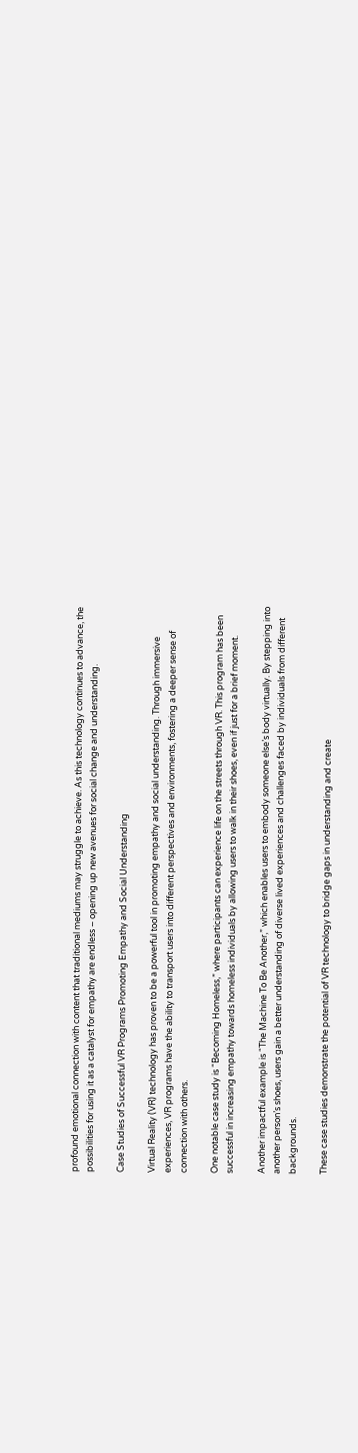profound emotional connection with content that traditional mediums may struggle to achieve. As this technology continues to advance, the possibilities for using it as a catalyst for empathy are endless – opening up new avenues for social change and understanding.

Case Studies of Successful VR Programs Promoting Empathy and Social Understanding

Virtual Reality (VR) technology has proven to be a powerful tool in promoting empathy and social understanding. Through immersive experiences, VR programs have the ability to transport users into different perspectives and environments, fostering a deeper sense of connection with others.

One notable case study is “Becoming Homeless,” where participants can experience life on the streets through VR. This program has been successful in increasing empathy towards homeless individuals by allowing users to walk in their shoes, even if just for a brief moment.

Another impactful example is “The Machine To Be Another,” which enables users to embody someone else’s body virtually. By stepping into another person’s shoes, users gain a better understanding of diverse lived experiences and challenges faced by individuals from different backgrounds.

These case studies demonstrate the potential of VR technology to bridge gaps in understanding and create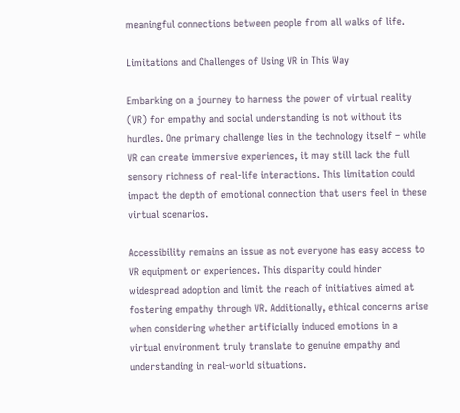meaningful connections between people from all walks of life.

Limitations and Challenges of Using VR in This Way

Embarking on a journey to harness the power of virtual reality (VR) for empathy and social understanding is not without its hurdles. One primary challenge lies in the technology itself – while VR can create immersive experiences, it may still lack the full sensory richness of real-life interactions. This limitation could impact the depth of emotional connection that users feel in these virtual scenarios.

Accessibility remains an issue as not everyone has easy access to VR equipment or experiences. This disparity could hinder widespread adoption and limit the reach of initiatives aimed at fostering empathy through VR. Additionally, ethical concerns arise when considering whether artificially induced emotions in a virtual environment truly translate to genuine empathy and understanding in real-world situations.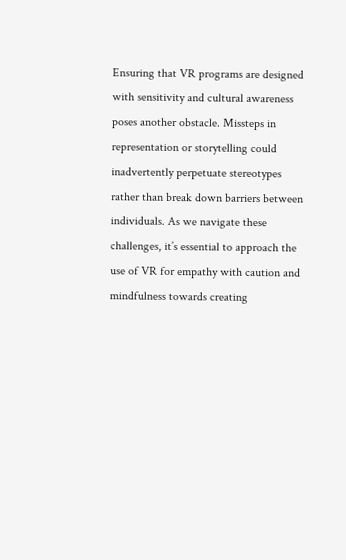Ensuring that VR programs are designed with sensitivity and cultural awareness poses another obstacle. Missteps in representation or storytelling could inadvertently perpetuate stereotypes rather than break down barriers between individuals. As we navigate these challenges, it’s essential to approach the use of VR for empathy with caution and mindfulness towards creating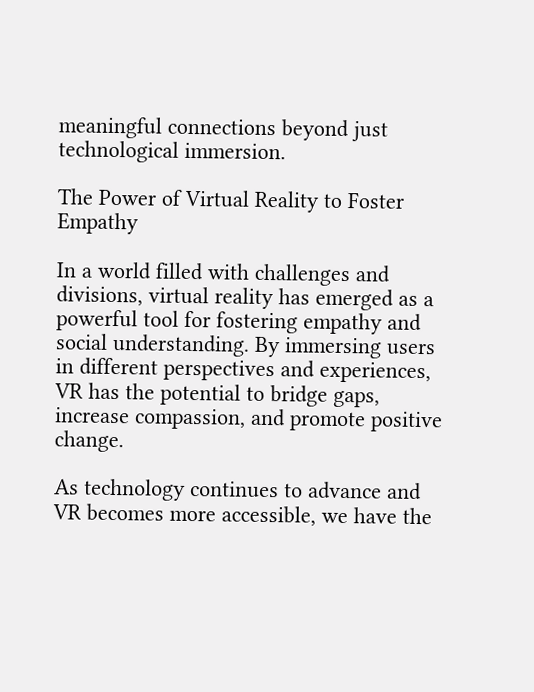meaningful connections beyond just technological immersion.

The Power of Virtual Reality to Foster Empathy

In a world filled with challenges and divisions, virtual reality has emerged as a powerful tool for fostering empathy and social understanding. By immersing users in different perspectives and experiences, VR has the potential to bridge gaps, increase compassion, and promote positive change.

As technology continues to advance and VR becomes more accessible, we have the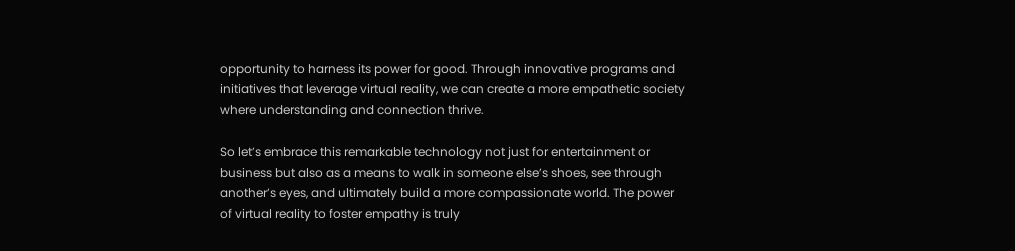opportunity to harness its power for good. Through innovative programs and initiatives that leverage virtual reality, we can create a more empathetic society where understanding and connection thrive.

So let’s embrace this remarkable technology not just for entertainment or business but also as a means to walk in someone else’s shoes, see through another’s eyes, and ultimately build a more compassionate world. The power of virtual reality to foster empathy is truly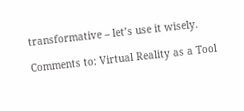transformative – let’s use it wisely.

Comments to: Virtual Reality as a Tool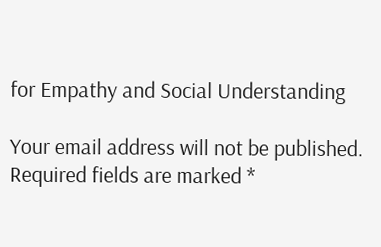for Empathy and Social Understanding

Your email address will not be published. Required fields are marked *